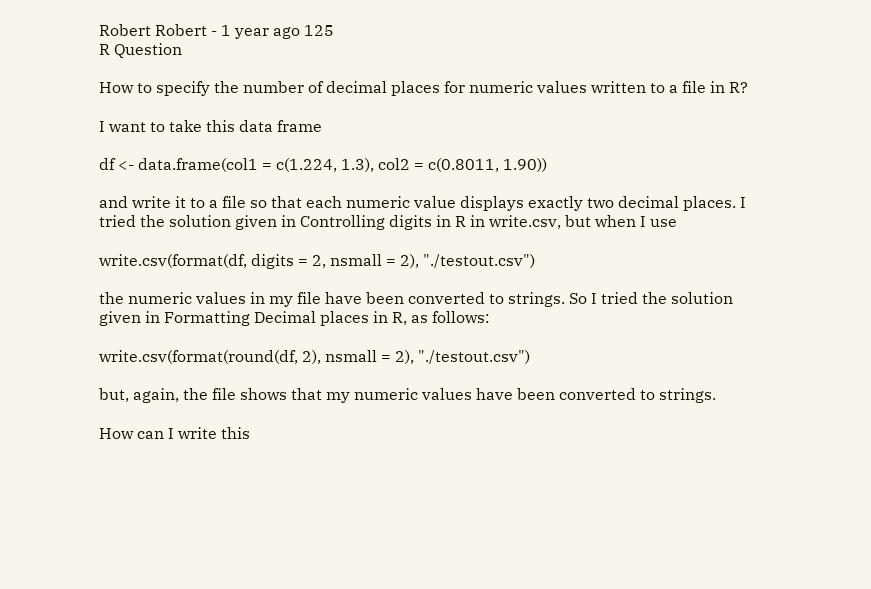Robert Robert - 1 year ago 125
R Question

How to specify the number of decimal places for numeric values written to a file in R?

I want to take this data frame

df <- data.frame(col1 = c(1.224, 1.3), col2 = c(0.8011, 1.90))

and write it to a file so that each numeric value displays exactly two decimal places. I tried the solution given in Controlling digits in R in write.csv, but when I use

write.csv(format(df, digits = 2, nsmall = 2), "./testout.csv")

the numeric values in my file have been converted to strings. So I tried the solution given in Formatting Decimal places in R, as follows:

write.csv(format(round(df, 2), nsmall = 2), "./testout.csv")

but, again, the file shows that my numeric values have been converted to strings.

How can I write this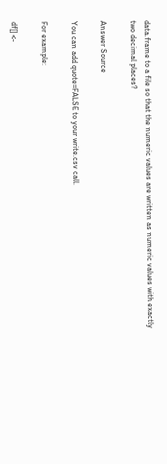data.frame to a file so that the numeric values are written as numeric values with exactly two decimal places?

Answer Source

You can add quote=FALSE to your write.csv call.

For example:

df[] <-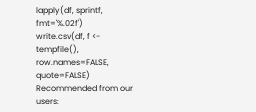lapply(df, sprintf, fmt='%.02f')
write.csv(df, f <- tempfile(), row.names=FALSE, quote=FALSE)
Recommended from our users: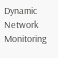Dynamic Network Monitoring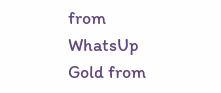from WhatsUp Gold from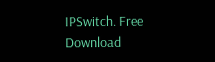IPSwitch. Free Download